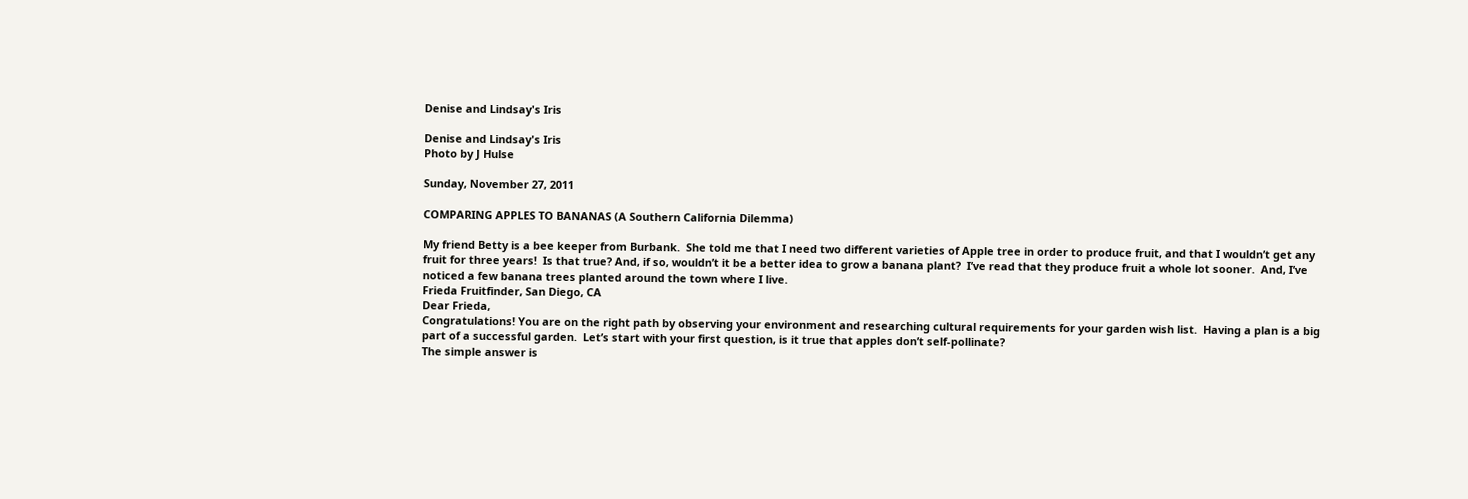Denise and Lindsay's Iris

Denise and Lindsay's Iris
Photo by J Hulse

Sunday, November 27, 2011

COMPARING APPLES TO BANANAS (A Southern California Dilemma)

My friend Betty is a bee keeper from Burbank.  She told me that I need two different varieties of Apple tree in order to produce fruit, and that I wouldn’t get any fruit for three years!  Is that true? And, if so, wouldn’t it be a better idea to grow a banana plant?  I’ve read that they produce fruit a whole lot sooner.  And, I’ve noticed a few banana trees planted around the town where I live.
Frieda Fruitfinder, San Diego, CA
Dear Frieda,
Congratulations! You are on the right path by observing your environment and researching cultural requirements for your garden wish list.  Having a plan is a big part of a successful garden.  Let’s start with your first question, is it true that apples don’t self-pollinate?
The simple answer is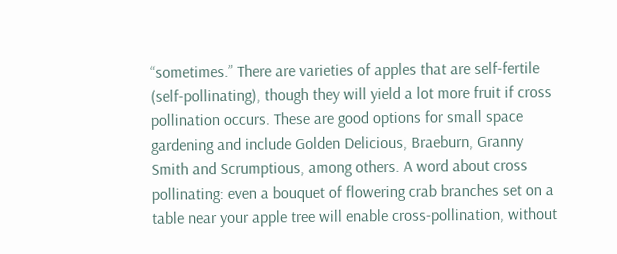“sometimes.” There are varieties of apples that are self-fertile (self-pollinating), though they will yield a lot more fruit if cross pollination occurs. These are good options for small space gardening and include Golden Delicious, Braeburn, Granny Smith and Scrumptious, among others. A word about cross pollinating: even a bouquet of flowering crab branches set on a table near your apple tree will enable cross-pollination, without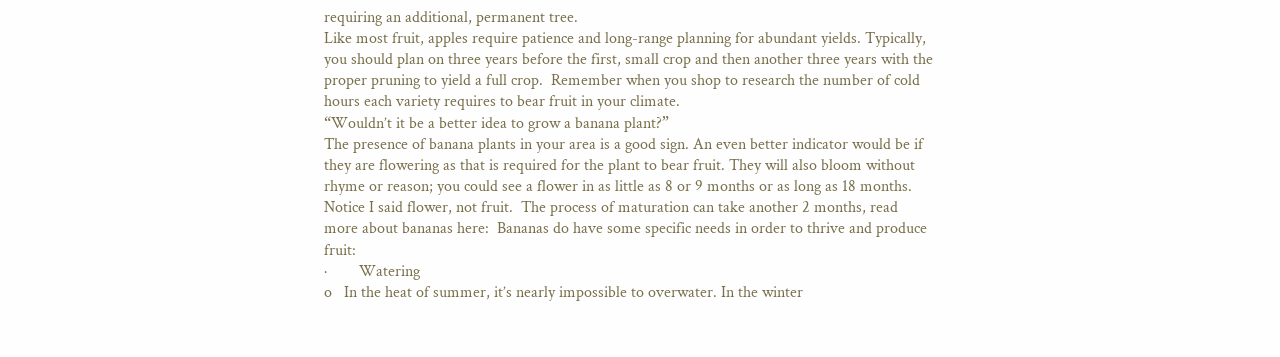requiring an additional, permanent tree.
Like most fruit, apples require patience and long-range planning for abundant yields. Typically, you should plan on three years before the first, small crop and then another three years with the proper pruning to yield a full crop.  Remember when you shop to research the number of cold hours each variety requires to bear fruit in your climate.
“Wouldn’t it be a better idea to grow a banana plant?”
The presence of banana plants in your area is a good sign. An even better indicator would be if they are flowering as that is required for the plant to bear fruit. They will also bloom without rhyme or reason; you could see a flower in as little as 8 or 9 months or as long as 18 months. Notice I said flower, not fruit.  The process of maturation can take another 2 months, read more about bananas here:  Bananas do have some specific needs in order to thrive and produce fruit:
·        Watering
o   In the heat of summer, it’s nearly impossible to overwater. In the winter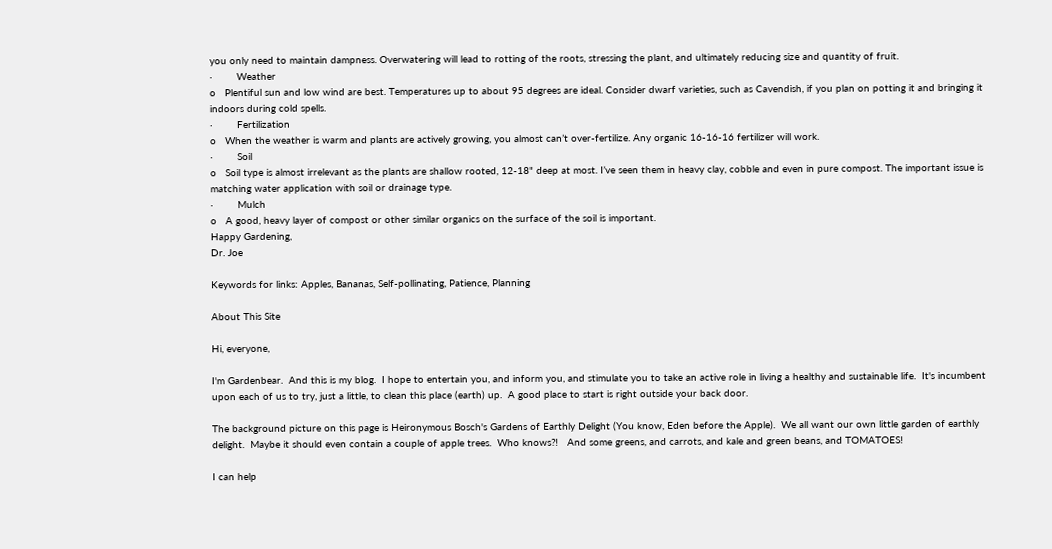you only need to maintain dampness. Overwatering will lead to rotting of the roots, stressing the plant, and ultimately reducing size and quantity of fruit.
·        Weather
o   Plentiful sun and low wind are best. Temperatures up to about 95 degrees are ideal. Consider dwarf varieties, such as Cavendish, if you plan on potting it and bringing it indoors during cold spells.
·        Fertilization
o   When the weather is warm and plants are actively growing, you almost can’t over-fertilize. Any organic 16-16-16 fertilizer will work.
·        Soil
o   Soil type is almost irrelevant as the plants are shallow rooted, 12-18" deep at most. I’ve seen them in heavy clay, cobble and even in pure compost. The important issue is matching water application with soil or drainage type.
·        Mulch
o   A good, heavy layer of compost or other similar organics on the surface of the soil is important.
Happy Gardening,
Dr. Joe

Keywords for links: Apples, Bananas, Self-pollinating, Patience, Planning

About This Site

Hi, everyone,

I'm Gardenbear.  And this is my blog.  I hope to entertain you, and inform you, and stimulate you to take an active role in living a healthy and sustainable life.  It's incumbent upon each of us to try, just a little, to clean this place (earth) up.  A good place to start is right outside your back door.

The background picture on this page is Heironymous Bosch's Gardens of Earthly Delight (You know, Eden before the Apple).  We all want our own little garden of earthly delight.  Maybe it should even contain a couple of apple trees.  Who knows?!   And some greens, and carrots, and kale and green beans, and TOMATOES!

I can help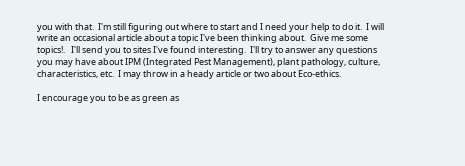you with that.  I'm still figuring out where to start and I need your help to do it.  I will write an occasional article about a topic I've been thinking about.  Give me some topics!.   I'll send you to sites I've found interesting.  I'll try to answer any questions you may have about IPM (Integrated Pest Management), plant pathology, culture, characteristics, etc.  I may throw in a heady article or two about Eco-ethics.

I encourage you to be as green as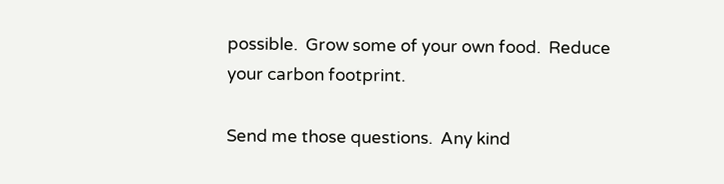possible.  Grow some of your own food.  Reduce your carbon footprint.

Send me those questions.  Any kind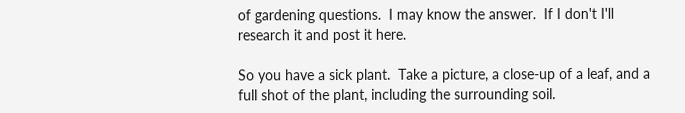of gardening questions.  I may know the answer.  If I don't I'll research it and post it here.

So you have a sick plant.  Take a picture, a close-up of a leaf, and a full shot of the plant, including the surrounding soil.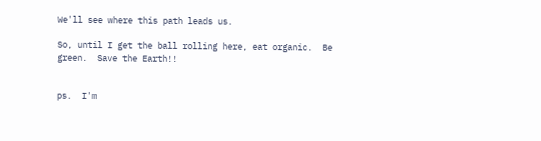We'll see where this path leads us.

So, until I get the ball rolling here, eat organic.  Be green.  Save the Earth!!


ps.  I'm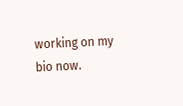working on my bio now.